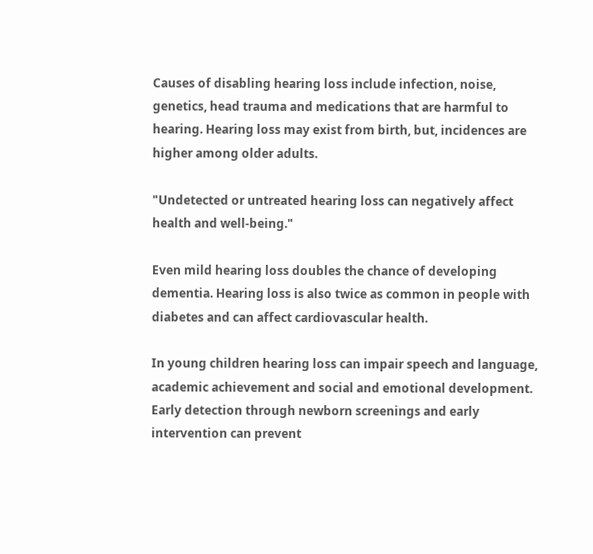Causes of disabling hearing loss include infection, noise, genetics, head trauma and medications that are harmful to hearing. Hearing loss may exist from birth, but, incidences are higher among older adults.

"Undetected or untreated hearing loss can negatively affect health and well-being."

Even mild hearing loss doubles the chance of developing dementia. Hearing loss is also twice as common in people with diabetes and can affect cardiovascular health.

In young children hearing loss can impair speech and language, academic achievement and social and emotional development. Early detection through newborn screenings and early intervention can prevent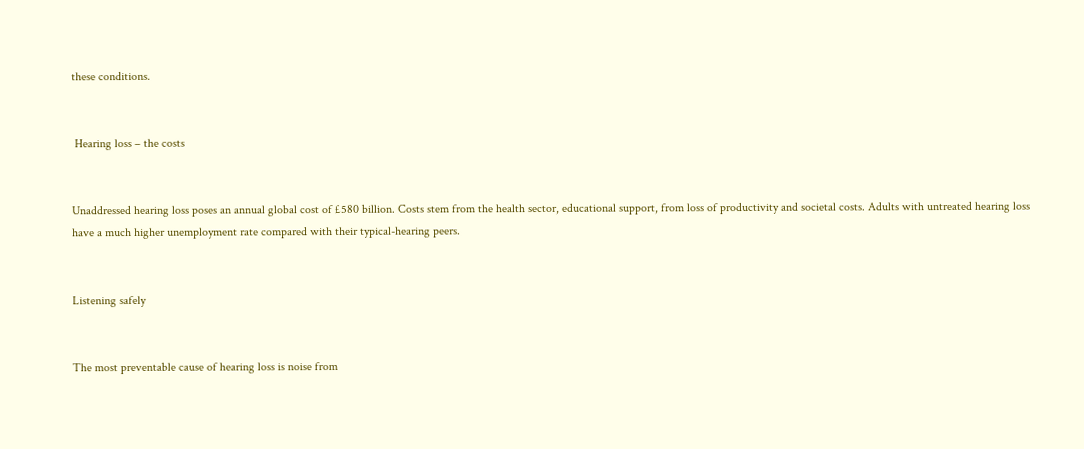these conditions.


 Hearing loss – the costs


Unaddressed hearing loss poses an annual global cost of £580 billion. Costs stem from the health sector, educational support, from loss of productivity and societal costs. Adults with untreated hearing loss have a much higher unemployment rate compared with their typical-hearing peers.


Listening safely


The most preventable cause of hearing loss is noise from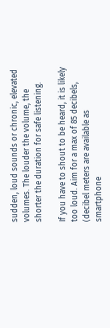sudden, loud sounds or chronic, elevated volumes. The louder the volume, the shorter the duration for safe listening.

If you have to shout to be heard, it is likely too loud. Aim for a max of 85 decibels, (decibel meters are available as smartphone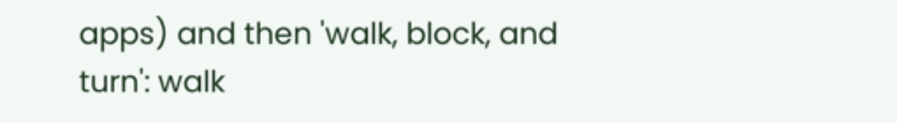apps) and then 'walk, block, and turn': walk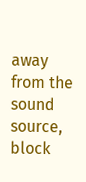away from the sound source, block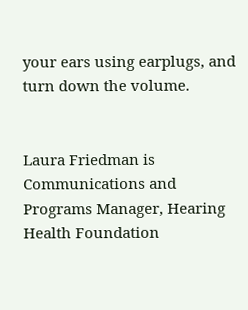your ears using earplugs, and turn down the volume.


Laura Friedman is Communications and Programs Manager, Hearing Health Foundation